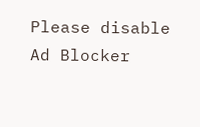Please disable Ad Blocker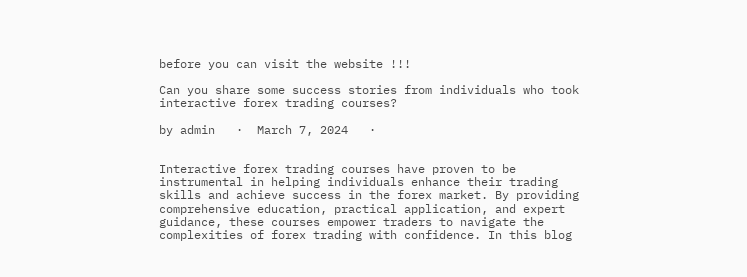before you can visit the website !!!

Can you share some success stories from individuals who took interactive forex trading courses?

by admin   ·  March 7, 2024   ·


Interactive forex trading courses have proven to be instrumental in helping individuals enhance their trading skills and achieve success in the forex market. By providing comprehensive education, practical application, and expert guidance, these courses empower traders to navigate the complexities of forex trading with confidence. In this blog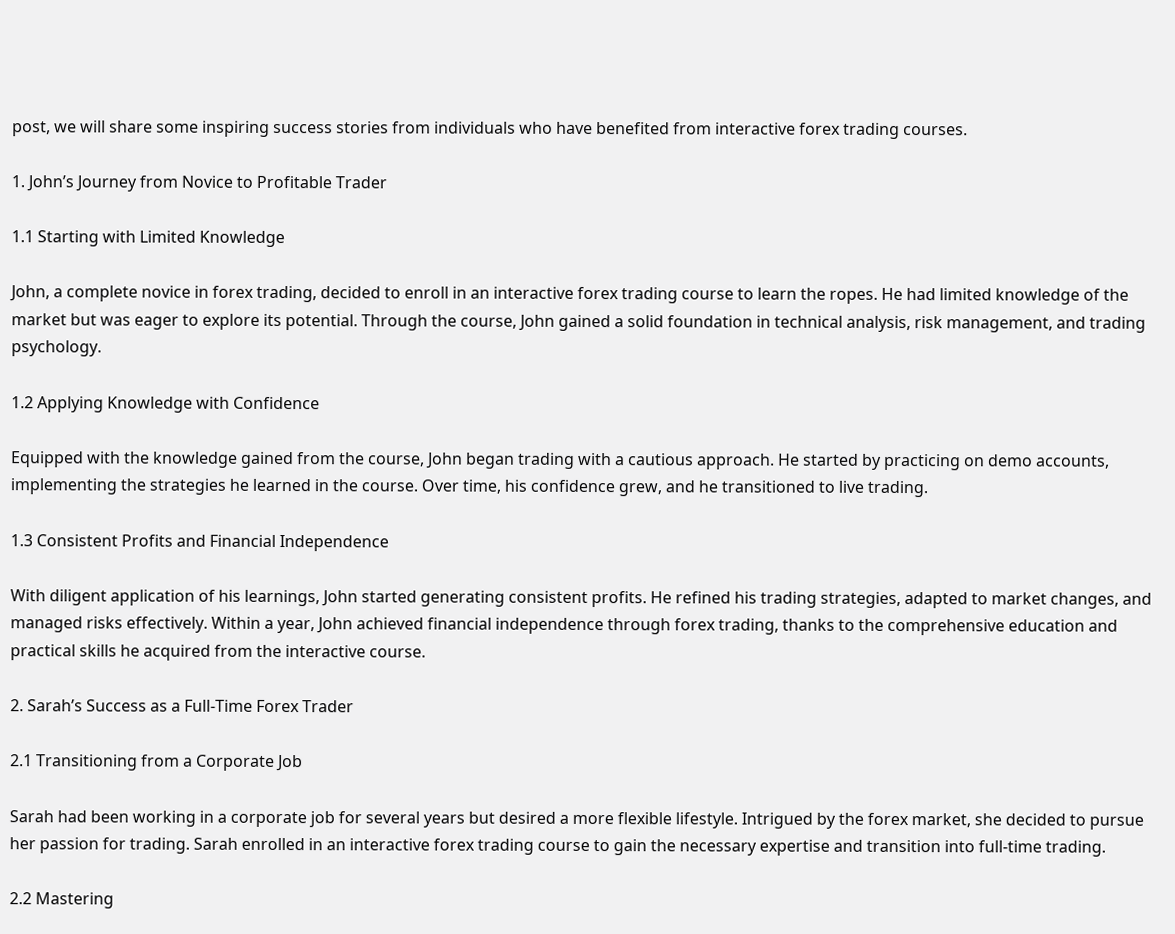post, we will share some inspiring success stories from individuals who have benefited from interactive forex trading courses.

1. John’s Journey from Novice to Profitable Trader

1.1 Starting with Limited Knowledge

John, a complete novice in forex trading, decided to enroll in an interactive forex trading course to learn the ropes. He had limited knowledge of the market but was eager to explore its potential. Through the course, John gained a solid foundation in technical analysis, risk management, and trading psychology.

1.2 Applying Knowledge with Confidence

Equipped with the knowledge gained from the course, John began trading with a cautious approach. He started by practicing on demo accounts, implementing the strategies he learned in the course. Over time, his confidence grew, and he transitioned to live trading.

1.3 Consistent Profits and Financial Independence

With diligent application of his learnings, John started generating consistent profits. He refined his trading strategies, adapted to market changes, and managed risks effectively. Within a year, John achieved financial independence through forex trading, thanks to the comprehensive education and practical skills he acquired from the interactive course.

2. Sarah’s Success as a Full-Time Forex Trader

2.1 Transitioning from a Corporate Job

Sarah had been working in a corporate job for several years but desired a more flexible lifestyle. Intrigued by the forex market, she decided to pursue her passion for trading. Sarah enrolled in an interactive forex trading course to gain the necessary expertise and transition into full-time trading.

2.2 Mastering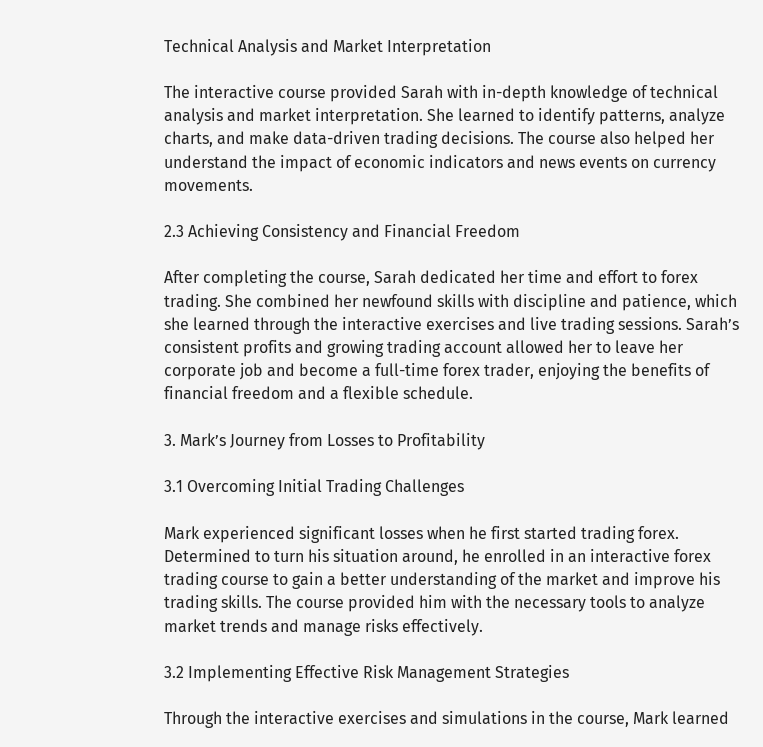Technical Analysis and Market Interpretation

The interactive course provided Sarah with in-depth knowledge of technical analysis and market interpretation. She learned to identify patterns, analyze charts, and make data-driven trading decisions. The course also helped her understand the impact of economic indicators and news events on currency movements.

2.3 Achieving Consistency and Financial Freedom

After completing the course, Sarah dedicated her time and effort to forex trading. She combined her newfound skills with discipline and patience, which she learned through the interactive exercises and live trading sessions. Sarah’s consistent profits and growing trading account allowed her to leave her corporate job and become a full-time forex trader, enjoying the benefits of financial freedom and a flexible schedule.

3. Mark’s Journey from Losses to Profitability

3.1 Overcoming Initial Trading Challenges

Mark experienced significant losses when he first started trading forex. Determined to turn his situation around, he enrolled in an interactive forex trading course to gain a better understanding of the market and improve his trading skills. The course provided him with the necessary tools to analyze market trends and manage risks effectively.

3.2 Implementing Effective Risk Management Strategies

Through the interactive exercises and simulations in the course, Mark learned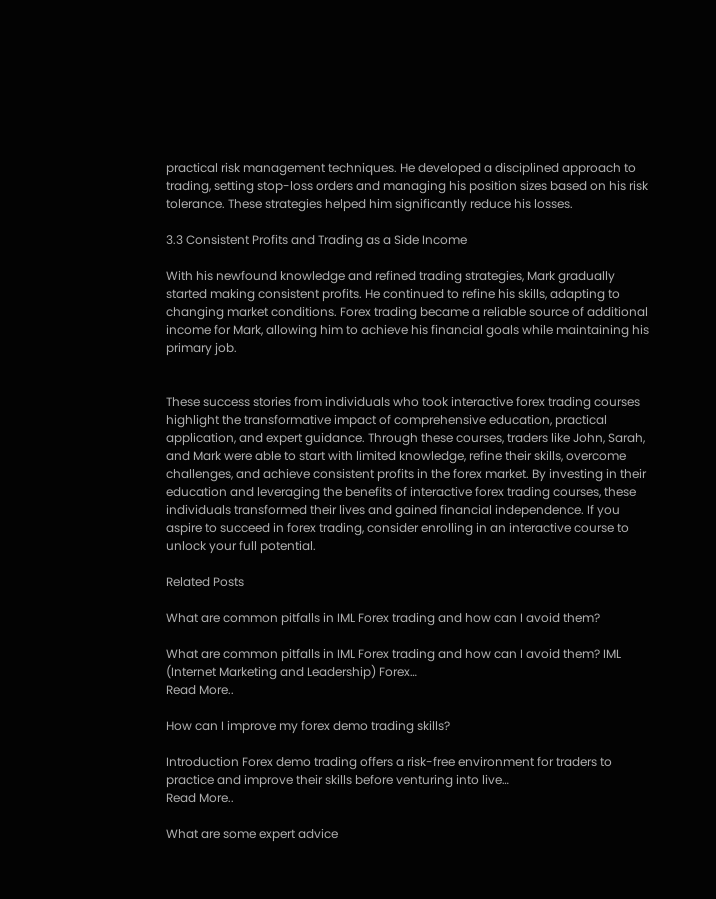practical risk management techniques. He developed a disciplined approach to trading, setting stop-loss orders and managing his position sizes based on his risk tolerance. These strategies helped him significantly reduce his losses.

3.3 Consistent Profits and Trading as a Side Income

With his newfound knowledge and refined trading strategies, Mark gradually started making consistent profits. He continued to refine his skills, adapting to changing market conditions. Forex trading became a reliable source of additional income for Mark, allowing him to achieve his financial goals while maintaining his primary job.


These success stories from individuals who took interactive forex trading courses highlight the transformative impact of comprehensive education, practical application, and expert guidance. Through these courses, traders like John, Sarah, and Mark were able to start with limited knowledge, refine their skills, overcome challenges, and achieve consistent profits in the forex market. By investing in their education and leveraging the benefits of interactive forex trading courses, these individuals transformed their lives and gained financial independence. If you aspire to succeed in forex trading, consider enrolling in an interactive course to unlock your full potential.

Related Posts

What are common pitfalls in IML Forex trading and how can I avoid them?

What are common pitfalls in IML Forex trading and how can I avoid them? IML (Internet Marketing and Leadership) Forex…
Read More..

How can I improve my forex demo trading skills?

Introduction Forex demo trading offers a risk-free environment for traders to practice and improve their skills before venturing into live…
Read More..

What are some expert advice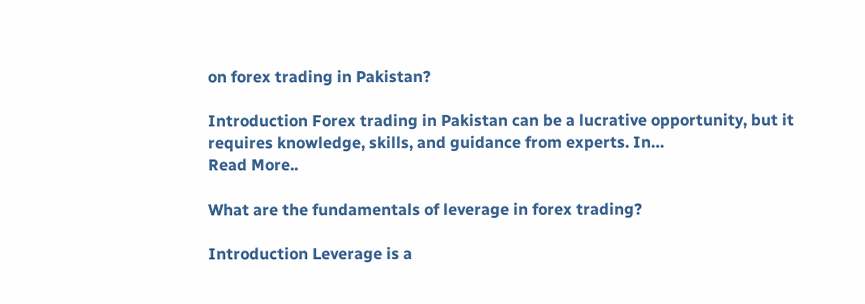on forex trading in Pakistan?

Introduction Forex trading in Pakistan can be a lucrative opportunity, but it requires knowledge, skills, and guidance from experts. In…
Read More..

What are the fundamentals of leverage in forex trading?

Introduction Leverage is a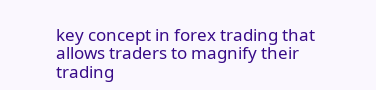key concept in forex trading that allows traders to magnify their trading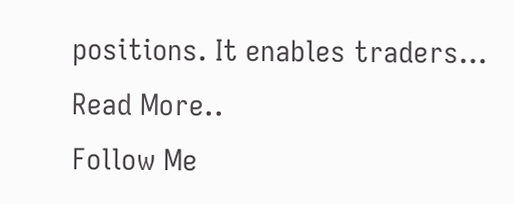positions. It enables traders…
Read More..
Follow Me